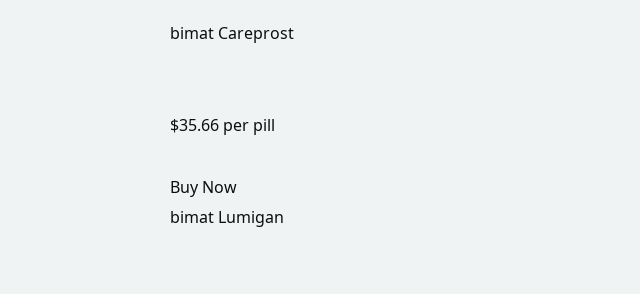bimat Careprost


$35.66 per pill

Buy Now
bimat Lumigan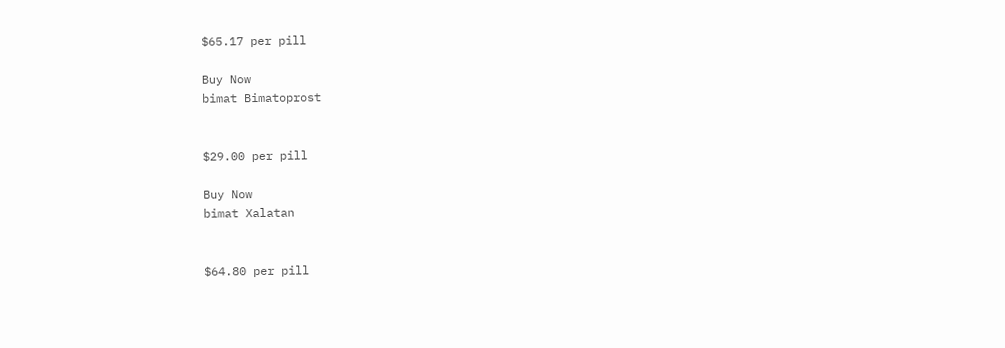$65.17 per pill

Buy Now
bimat Bimatoprost


$29.00 per pill

Buy Now
bimat Xalatan


$64.80 per pill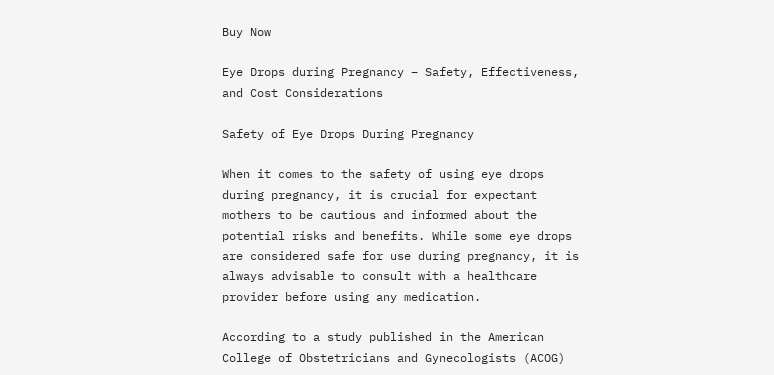Buy Now

Eye Drops during Pregnancy – Safety, Effectiveness, and Cost Considerations

Safety of Eye Drops During Pregnancy

When it comes to the safety of using eye drops during pregnancy, it is crucial for expectant mothers to be cautious and informed about the potential risks and benefits. While some eye drops are considered safe for use during pregnancy, it is always advisable to consult with a healthcare provider before using any medication.

According to a study published in the American College of Obstetricians and Gynecologists (ACOG)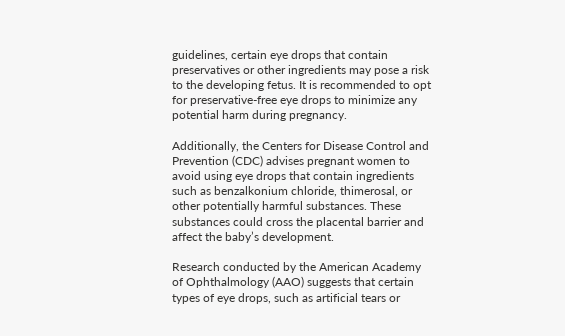guidelines, certain eye drops that contain preservatives or other ingredients may pose a risk to the developing fetus. It is recommended to opt for preservative-free eye drops to minimize any potential harm during pregnancy.

Additionally, the Centers for Disease Control and Prevention (CDC) advises pregnant women to avoid using eye drops that contain ingredients such as benzalkonium chloride, thimerosal, or other potentially harmful substances. These substances could cross the placental barrier and affect the baby’s development.

Research conducted by the American Academy of Ophthalmology (AAO) suggests that certain types of eye drops, such as artificial tears or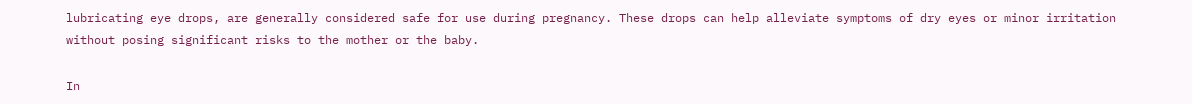lubricating eye drops, are generally considered safe for use during pregnancy. These drops can help alleviate symptoms of dry eyes or minor irritation without posing significant risks to the mother or the baby.

In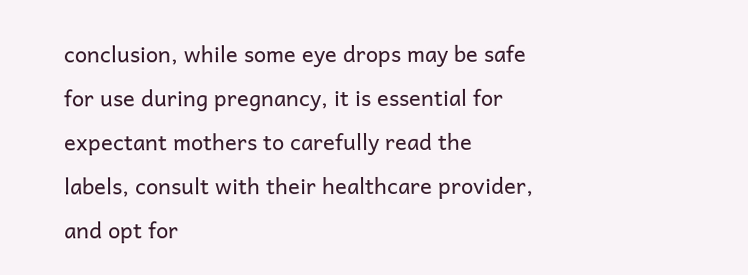conclusion, while some eye drops may be safe for use during pregnancy, it is essential for expectant mothers to carefully read the labels, consult with their healthcare provider, and opt for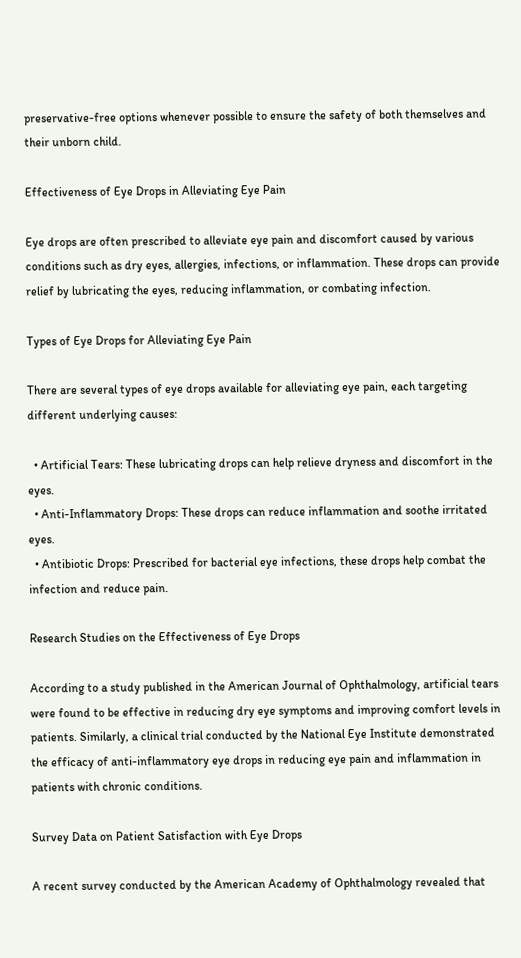preservative-free options whenever possible to ensure the safety of both themselves and their unborn child.

Effectiveness of Eye Drops in Alleviating Eye Pain

Eye drops are often prescribed to alleviate eye pain and discomfort caused by various conditions such as dry eyes, allergies, infections, or inflammation. These drops can provide relief by lubricating the eyes, reducing inflammation, or combating infection.

Types of Eye Drops for Alleviating Eye Pain

There are several types of eye drops available for alleviating eye pain, each targeting different underlying causes:

  • Artificial Tears: These lubricating drops can help relieve dryness and discomfort in the eyes.
  • Anti-Inflammatory Drops: These drops can reduce inflammation and soothe irritated eyes.
  • Antibiotic Drops: Prescribed for bacterial eye infections, these drops help combat the infection and reduce pain.

Research Studies on the Effectiveness of Eye Drops

According to a study published in the American Journal of Ophthalmology, artificial tears were found to be effective in reducing dry eye symptoms and improving comfort levels in patients. Similarly, a clinical trial conducted by the National Eye Institute demonstrated the efficacy of anti-inflammatory eye drops in reducing eye pain and inflammation in patients with chronic conditions.

Survey Data on Patient Satisfaction with Eye Drops

A recent survey conducted by the American Academy of Ophthalmology revealed that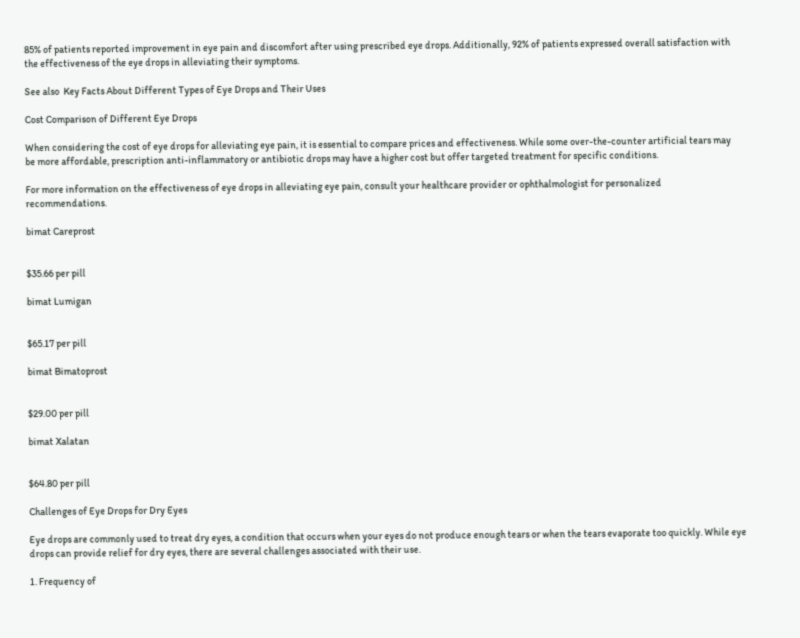85% of patients reported improvement in eye pain and discomfort after using prescribed eye drops. Additionally, 92% of patients expressed overall satisfaction with the effectiveness of the eye drops in alleviating their symptoms.

See also  Key Facts About Different Types of Eye Drops and Their Uses

Cost Comparison of Different Eye Drops

When considering the cost of eye drops for alleviating eye pain, it is essential to compare prices and effectiveness. While some over-the-counter artificial tears may be more affordable, prescription anti-inflammatory or antibiotic drops may have a higher cost but offer targeted treatment for specific conditions.

For more information on the effectiveness of eye drops in alleviating eye pain, consult your healthcare provider or ophthalmologist for personalized recommendations.

bimat Careprost


$35.66 per pill

bimat Lumigan


$65.17 per pill

bimat Bimatoprost


$29.00 per pill

bimat Xalatan


$64.80 per pill

Challenges of Eye Drops for Dry Eyes

Eye drops are commonly used to treat dry eyes, a condition that occurs when your eyes do not produce enough tears or when the tears evaporate too quickly. While eye drops can provide relief for dry eyes, there are several challenges associated with their use.

1. Frequency of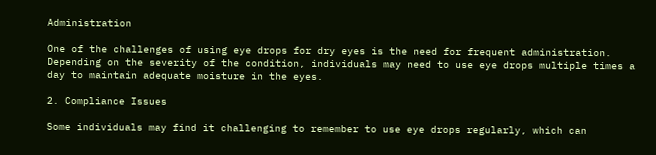Administration

One of the challenges of using eye drops for dry eyes is the need for frequent administration. Depending on the severity of the condition, individuals may need to use eye drops multiple times a day to maintain adequate moisture in the eyes.

2. Compliance Issues

Some individuals may find it challenging to remember to use eye drops regularly, which can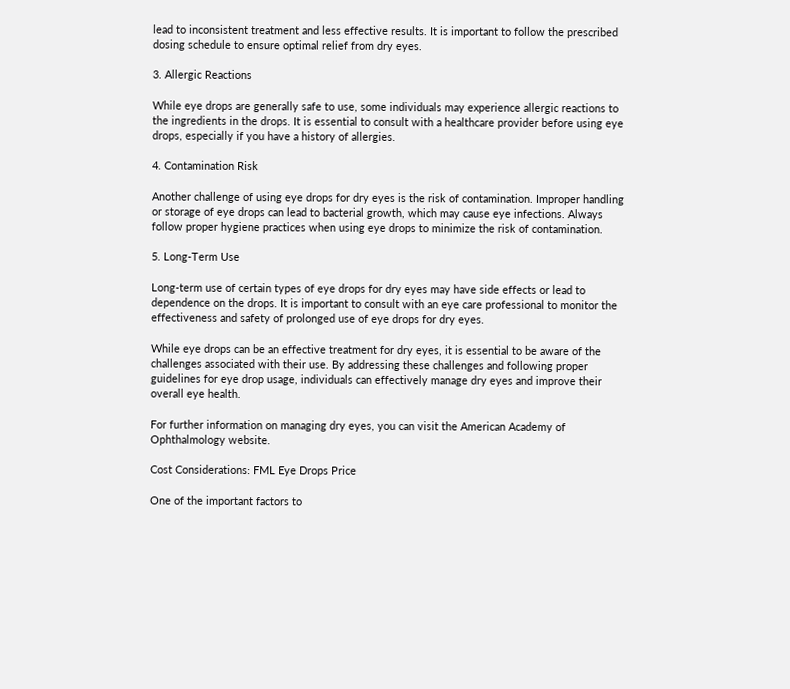lead to inconsistent treatment and less effective results. It is important to follow the prescribed dosing schedule to ensure optimal relief from dry eyes.

3. Allergic Reactions

While eye drops are generally safe to use, some individuals may experience allergic reactions to the ingredients in the drops. It is essential to consult with a healthcare provider before using eye drops, especially if you have a history of allergies.

4. Contamination Risk

Another challenge of using eye drops for dry eyes is the risk of contamination. Improper handling or storage of eye drops can lead to bacterial growth, which may cause eye infections. Always follow proper hygiene practices when using eye drops to minimize the risk of contamination.

5. Long-Term Use

Long-term use of certain types of eye drops for dry eyes may have side effects or lead to dependence on the drops. It is important to consult with an eye care professional to monitor the effectiveness and safety of prolonged use of eye drops for dry eyes.

While eye drops can be an effective treatment for dry eyes, it is essential to be aware of the challenges associated with their use. By addressing these challenges and following proper guidelines for eye drop usage, individuals can effectively manage dry eyes and improve their overall eye health.

For further information on managing dry eyes, you can visit the American Academy of Ophthalmology website.

Cost Considerations: FML Eye Drops Price

One of the important factors to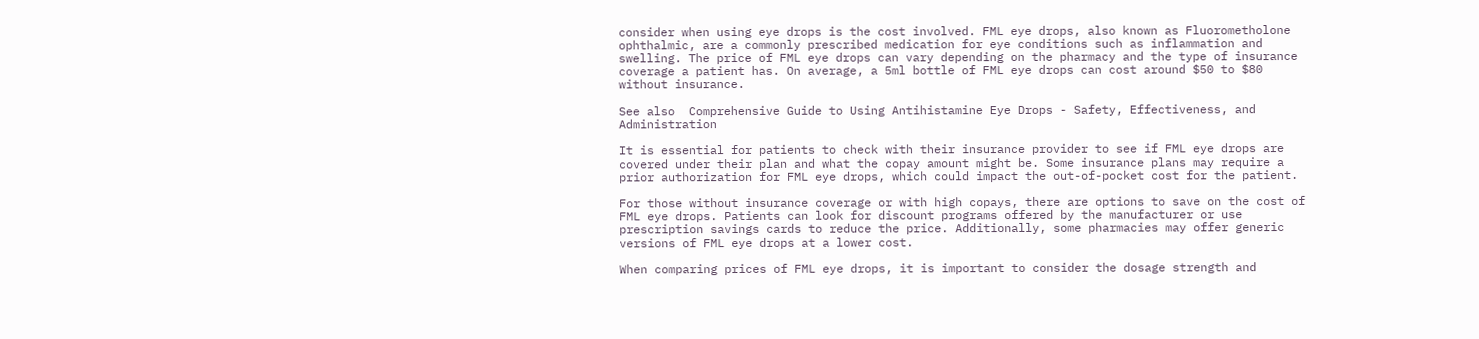consider when using eye drops is the cost involved. FML eye drops, also known as Fluorometholone ophthalmic, are a commonly prescribed medication for eye conditions such as inflammation and swelling. The price of FML eye drops can vary depending on the pharmacy and the type of insurance coverage a patient has. On average, a 5ml bottle of FML eye drops can cost around $50 to $80 without insurance.

See also  Comprehensive Guide to Using Antihistamine Eye Drops - Safety, Effectiveness, and Administration

It is essential for patients to check with their insurance provider to see if FML eye drops are covered under their plan and what the copay amount might be. Some insurance plans may require a prior authorization for FML eye drops, which could impact the out-of-pocket cost for the patient.

For those without insurance coverage or with high copays, there are options to save on the cost of FML eye drops. Patients can look for discount programs offered by the manufacturer or use prescription savings cards to reduce the price. Additionally, some pharmacies may offer generic versions of FML eye drops at a lower cost.

When comparing prices of FML eye drops, it is important to consider the dosage strength and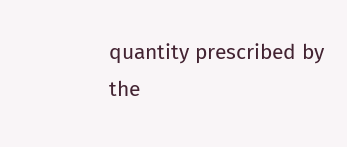quantity prescribed by the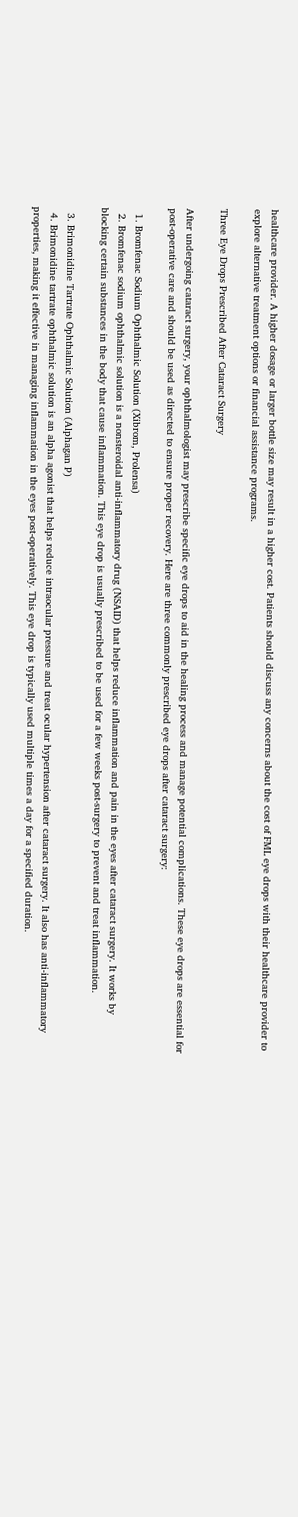healthcare provider. A higher dosage or larger bottle size may result in a higher cost. Patients should discuss any concerns about the cost of FML eye drops with their healthcare provider to explore alternative treatment options or financial assistance programs.

Three Eye Drops Prescribed After Cataract Surgery

After undergoing cataract surgery, your ophthalmologist may prescribe specific eye drops to aid in the healing process and manage potential complications. These eye drops are essential for post-operative care and should be used as directed to ensure proper recovery. Here are three commonly prescribed eye drops after cataract surgery:

  1. Bromfenac Sodium Ophthalmic Solution (Xibrom, Prolensa)
  2. Bromfenac sodium ophthalmic solution is a nonsteroidal anti-inflammatory drug (NSAID) that helps reduce inflammation and pain in the eyes after cataract surgery. It works by blocking certain substances in the body that cause inflammation. This eye drop is usually prescribed to be used for a few weeks post-surgery to prevent and treat inflammation.

  3. Brimonidine Tartrate Ophthalmic Solution (Alphagan P)
  4. Brimonidine tartrate ophthalmic solution is an alpha agonist that helps reduce intraocular pressure and treat ocular hypertension after cataract surgery. It also has anti-inflammatory properties, making it effective in managing inflammation in the eyes post-operatively. This eye drop is typically used multiple times a day for a specified duration.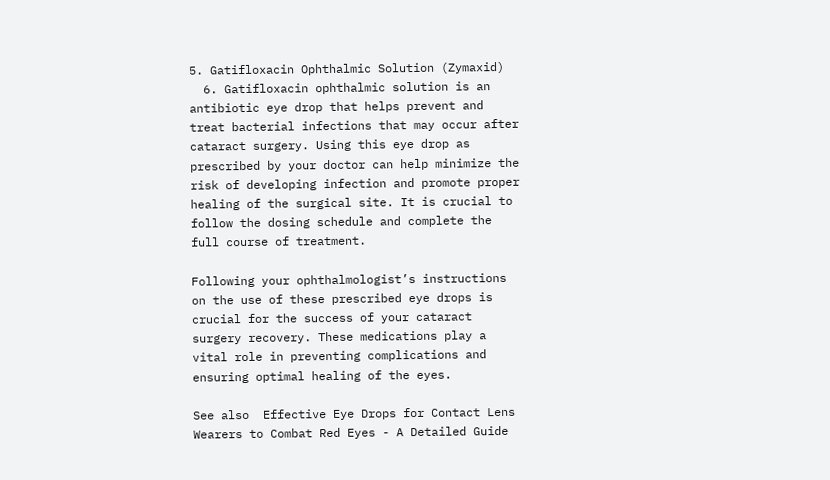5. Gatifloxacin Ophthalmic Solution (Zymaxid)
  6. Gatifloxacin ophthalmic solution is an antibiotic eye drop that helps prevent and treat bacterial infections that may occur after cataract surgery. Using this eye drop as prescribed by your doctor can help minimize the risk of developing infection and promote proper healing of the surgical site. It is crucial to follow the dosing schedule and complete the full course of treatment.

Following your ophthalmologist’s instructions on the use of these prescribed eye drops is crucial for the success of your cataract surgery recovery. These medications play a vital role in preventing complications and ensuring optimal healing of the eyes.

See also  Effective Eye Drops for Contact Lens Wearers to Combat Red Eyes - A Detailed Guide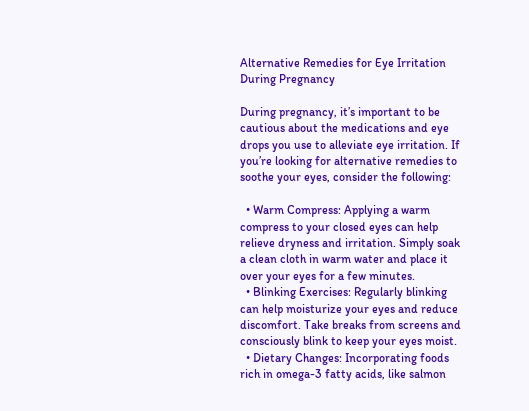Alternative Remedies for Eye Irritation During Pregnancy

During pregnancy, it’s important to be cautious about the medications and eye drops you use to alleviate eye irritation. If you’re looking for alternative remedies to soothe your eyes, consider the following:

  • Warm Compress: Applying a warm compress to your closed eyes can help relieve dryness and irritation. Simply soak a clean cloth in warm water and place it over your eyes for a few minutes.
  • Blinking Exercises: Regularly blinking can help moisturize your eyes and reduce discomfort. Take breaks from screens and consciously blink to keep your eyes moist.
  • Dietary Changes: Incorporating foods rich in omega-3 fatty acids, like salmon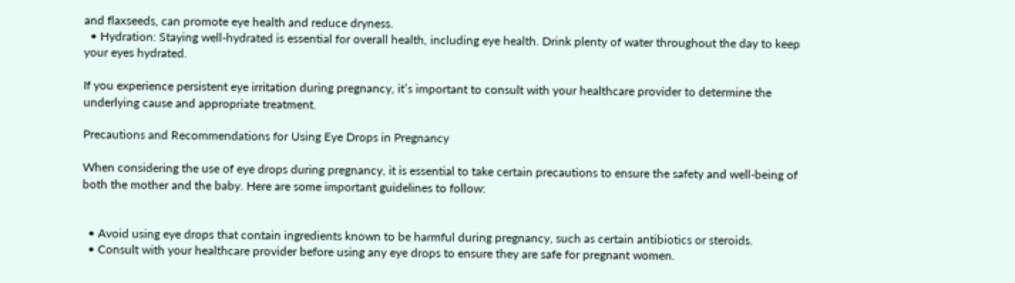and flaxseeds, can promote eye health and reduce dryness.
  • Hydration: Staying well-hydrated is essential for overall health, including eye health. Drink plenty of water throughout the day to keep your eyes hydrated.

If you experience persistent eye irritation during pregnancy, it’s important to consult with your healthcare provider to determine the underlying cause and appropriate treatment.

Precautions and Recommendations for Using Eye Drops in Pregnancy

When considering the use of eye drops during pregnancy, it is essential to take certain precautions to ensure the safety and well-being of both the mother and the baby. Here are some important guidelines to follow:


  • Avoid using eye drops that contain ingredients known to be harmful during pregnancy, such as certain antibiotics or steroids.
  • Consult with your healthcare provider before using any eye drops to ensure they are safe for pregnant women.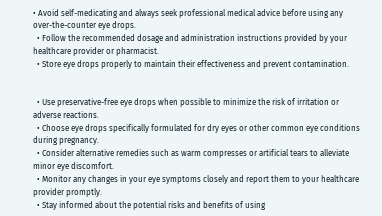• Avoid self-medicating and always seek professional medical advice before using any over-the-counter eye drops.
  • Follow the recommended dosage and administration instructions provided by your healthcare provider or pharmacist.
  • Store eye drops properly to maintain their effectiveness and prevent contamination.


  • Use preservative-free eye drops when possible to minimize the risk of irritation or adverse reactions.
  • Choose eye drops specifically formulated for dry eyes or other common eye conditions during pregnancy.
  • Consider alternative remedies such as warm compresses or artificial tears to alleviate minor eye discomfort.
  • Monitor any changes in your eye symptoms closely and report them to your healthcare provider promptly.
  • Stay informed about the potential risks and benefits of using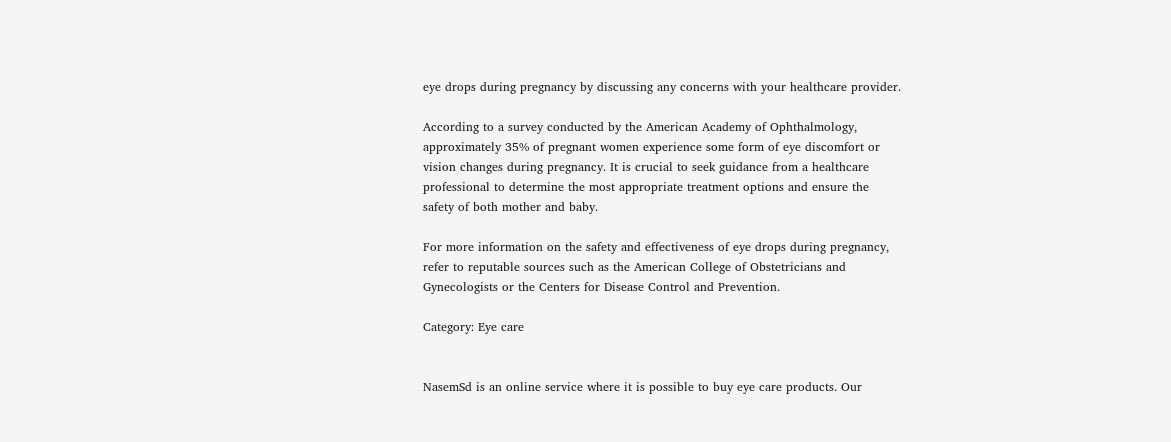eye drops during pregnancy by discussing any concerns with your healthcare provider.

According to a survey conducted by the American Academy of Ophthalmology, approximately 35% of pregnant women experience some form of eye discomfort or vision changes during pregnancy. It is crucial to seek guidance from a healthcare professional to determine the most appropriate treatment options and ensure the safety of both mother and baby.

For more information on the safety and effectiveness of eye drops during pregnancy, refer to reputable sources such as the American College of Obstetricians and Gynecologists or the Centers for Disease Control and Prevention.

Category: Eye care


NasemSd is an online service where it is possible to buy eye care products. Our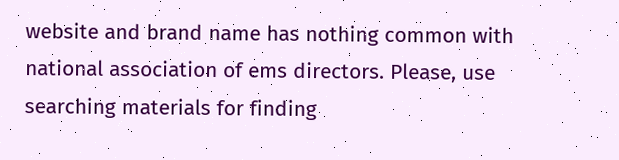website and brand name has nothing common with national association of ems directors. Please, use searching materials for finding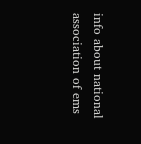info about national association of ems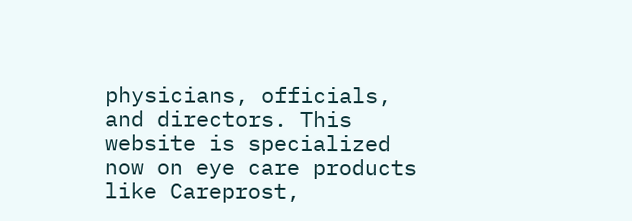physicians, officials, and directors. This website is specialized now on eye care products like Careprost,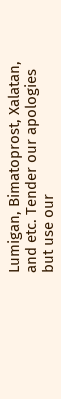Lumigan, Bimatoprost, Xalatan, and etc. Tender our apologies but use our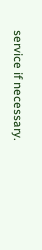service if necessary.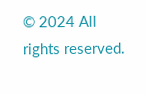© 2024 All rights reserved.